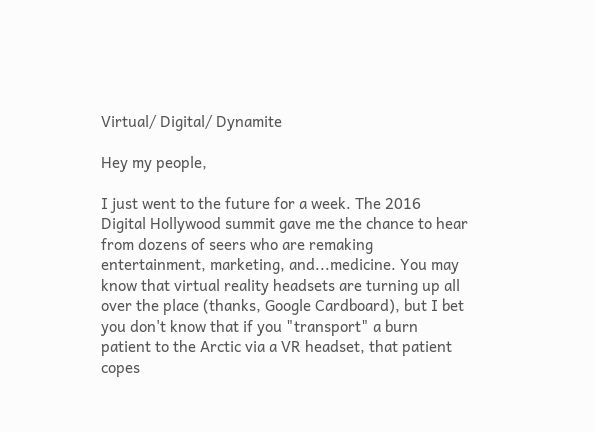Virtual/ Digital/ Dynamite

Hey my people,

I just went to the future for a week. The 2016 Digital Hollywood summit gave me the chance to hear from dozens of seers who are remaking entertainment, marketing, and...medicine. You may know that virtual reality headsets are turning up all over the place (thanks, Google Cardboard), but I bet you don't know that if you "transport" a burn patient to the Arctic via a VR headset, that patient copes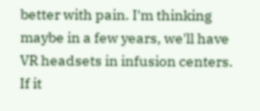better with pain. I'm thinking maybe in a few years, we'll have VR headsets in infusion centers. If it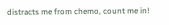distracts me from chemo, count me in!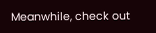Meanwhile, check out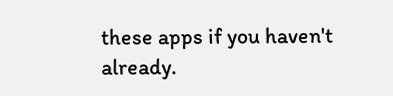these apps if you haven't already.